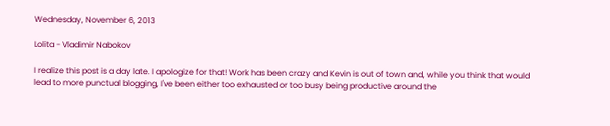Wednesday, November 6, 2013

Lolita - Vladimir Nabokov

I realize this post is a day late. I apologize for that! Work has been crazy and Kevin is out of town and, while you think that would lead to more punctual blogging, I've been either too exhausted or too busy being productive around the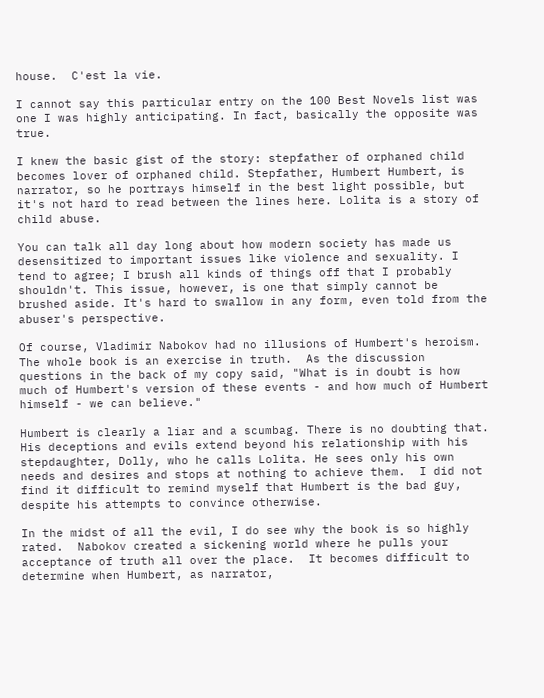house.  C'est la vie.

I cannot say this particular entry on the 100 Best Novels list was one I was highly anticipating. In fact, basically the opposite was true.

I knew the basic gist of the story: stepfather of orphaned child becomes lover of orphaned child. Stepfather, Humbert Humbert, is narrator, so he portrays himself in the best light possible, but it's not hard to read between the lines here. Lolita is a story of child abuse.

You can talk all day long about how modern society has made us desensitized to important issues like violence and sexuality. I tend to agree; I brush all kinds of things off that I probably shouldn't. This issue, however, is one that simply cannot be brushed aside. It's hard to swallow in any form, even told from the abuser's perspective.

Of course, Vladimir Nabokov had no illusions of Humbert's heroism. The whole book is an exercise in truth.  As the discussion questions in the back of my copy said, "What is in doubt is how much of Humbert's version of these events - and how much of Humbert himself - we can believe."

Humbert is clearly a liar and a scumbag. There is no doubting that. His deceptions and evils extend beyond his relationship with his stepdaughter, Dolly, who he calls Lolita. He sees only his own needs and desires and stops at nothing to achieve them.  I did not find it difficult to remind myself that Humbert is the bad guy, despite his attempts to convince otherwise.

In the midst of all the evil, I do see why the book is so highly rated.  Nabokov created a sickening world where he pulls your acceptance of truth all over the place.  It becomes difficult to determine when Humbert, as narrator,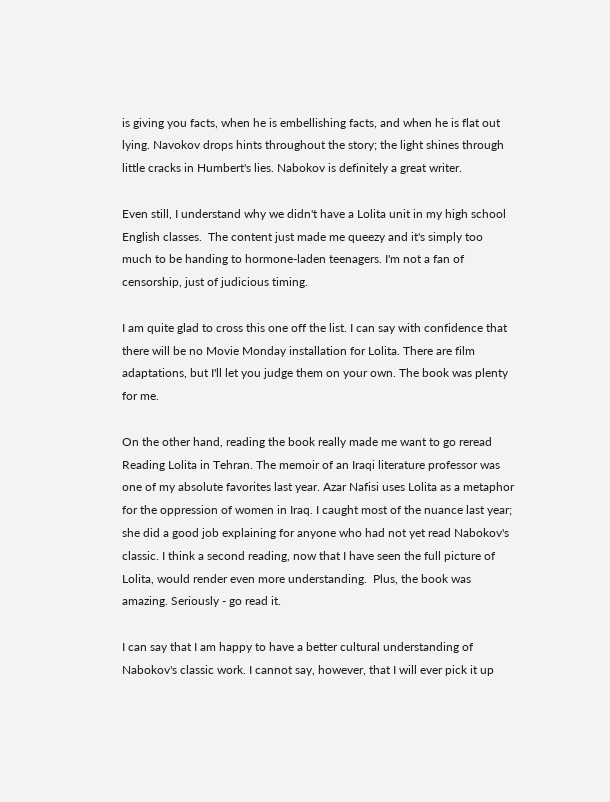is giving you facts, when he is embellishing facts, and when he is flat out lying. Navokov drops hints throughout the story; the light shines through little cracks in Humbert's lies. Nabokov is definitely a great writer.

Even still, I understand why we didn't have a Lolita unit in my high school English classes.  The content just made me queezy and it's simply too much to be handing to hormone-laden teenagers. I'm not a fan of censorship, just of judicious timing.

I am quite glad to cross this one off the list. I can say with confidence that there will be no Movie Monday installation for Lolita. There are film adaptations, but I'll let you judge them on your own. The book was plenty for me.

On the other hand, reading the book really made me want to go reread Reading Lolita in Tehran. The memoir of an Iraqi literature professor was one of my absolute favorites last year. Azar Nafisi uses Lolita as a metaphor for the oppression of women in Iraq. I caught most of the nuance last year; she did a good job explaining for anyone who had not yet read Nabokov's classic. I think a second reading, now that I have seen the full picture of Lolita, would render even more understanding.  Plus, the book was amazing. Seriously - go read it.

I can say that I am happy to have a better cultural understanding of Nabokov's classic work. I cannot say, however, that I will ever pick it up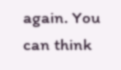again. You can think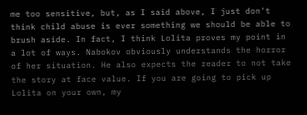me too sensitive, but, as I said above, I just don't think child abuse is ever something we should be able to brush aside. In fact, I think Lolita proves my point in a lot of ways. Nabokov obviously understands the horror of her situation. He also expects the reader to not take the story at face value. If you are going to pick up Lolita on your own, my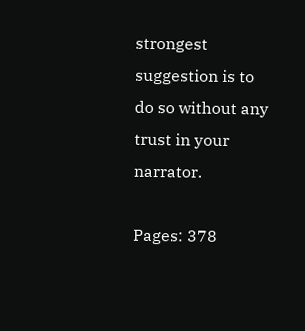strongest suggestion is to do so without any trust in your narrator.

Pages: 378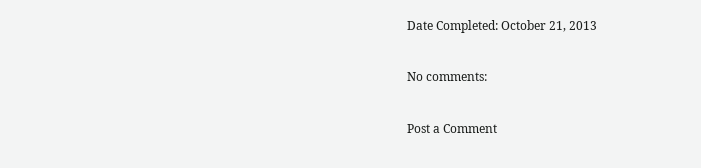Date Completed: October 21, 2013

No comments:

Post a Comment